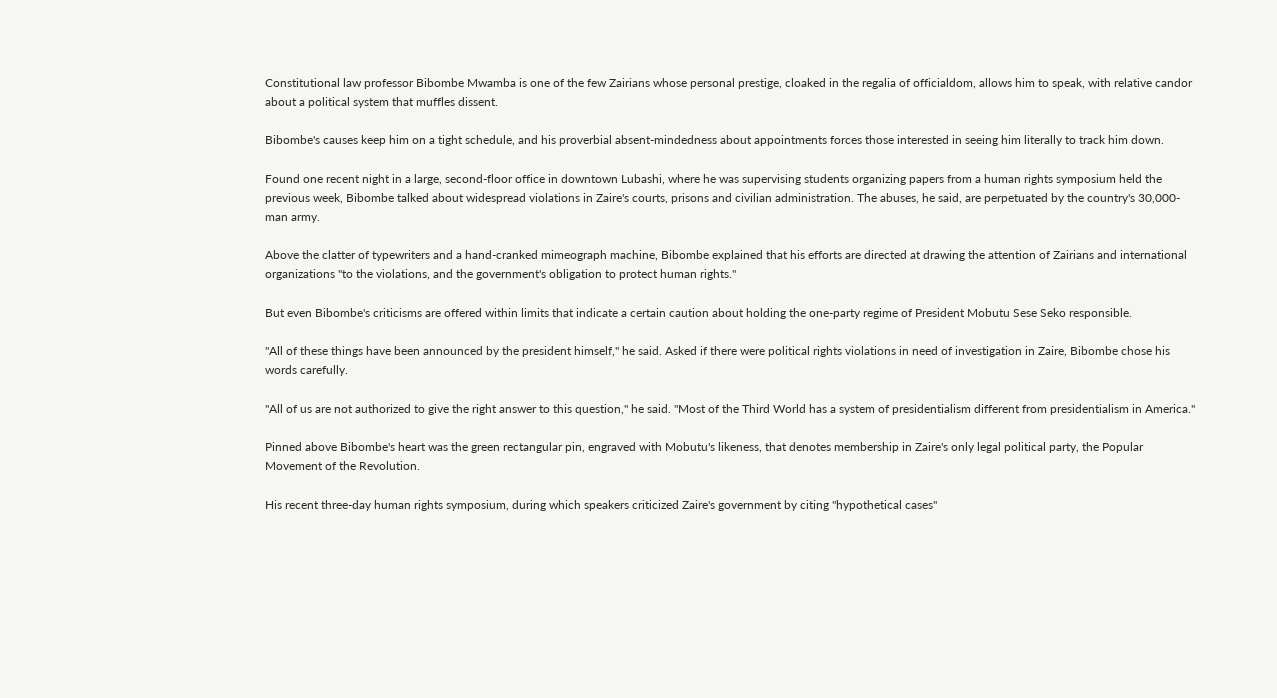Constitutional law professor Bibombe Mwamba is one of the few Zairians whose personal prestige, cloaked in the regalia of officialdom, allows him to speak, with relative candor about a political system that muffles dissent.

Bibombe's causes keep him on a tight schedule, and his proverbial absent-mindedness about appointments forces those interested in seeing him literally to track him down.

Found one recent night in a large, second-floor office in downtown Lubashi, where he was supervising students organizing papers from a human rights symposium held the previous week, Bibombe talked about widespread violations in Zaire's courts, prisons and civilian administration. The abuses, he said, are perpetuated by the country's 30,000-man army.

Above the clatter of typewriters and a hand-cranked mimeograph machine, Bibombe explained that his efforts are directed at drawing the attention of Zairians and international organizations "to the violations, and the government's obligation to protect human rights."

But even Bibombe's criticisms are offered within limits that indicate a certain caution about holding the one-party regime of President Mobutu Sese Seko responsible.

"All of these things have been announced by the president himself," he said. Asked if there were political rights violations in need of investigation in Zaire, Bibombe chose his words carefully.

"All of us are not authorized to give the right answer to this question," he said. "Most of the Third World has a system of presidentialism different from presidentialism in America."

Pinned above Bibombe's heart was the green rectangular pin, engraved with Mobutu's likeness, that denotes membership in Zaire's only legal political party, the Popular Movement of the Revolution.

His recent three-day human rights symposium, during which speakers criticized Zaire's government by citing "hypothetical cases"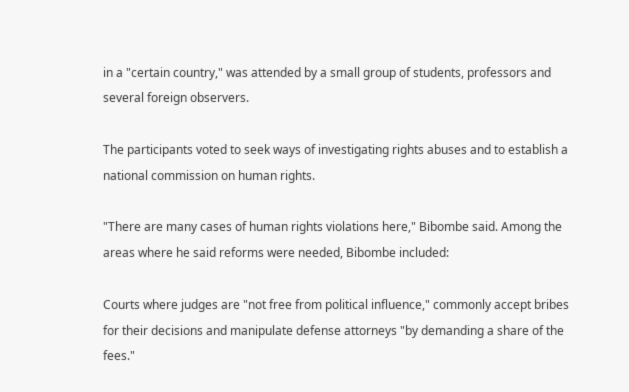in a "certain country," was attended by a small group of students, professors and several foreign observers.

The participants voted to seek ways of investigating rights abuses and to establish a national commission on human rights.

"There are many cases of human rights violations here," Bibombe said. Among the areas where he said reforms were needed, Bibombe included:

Courts where judges are "not free from political influence," commonly accept bribes for their decisions and manipulate defense attorneys "by demanding a share of the fees."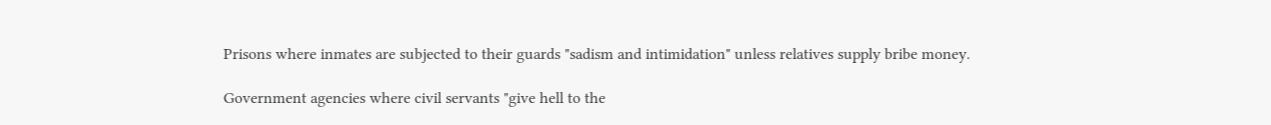Prisons where inmates are subjected to their guards "sadism and intimidation" unless relatives supply bribe money.

Government agencies where civil servants "give hell to the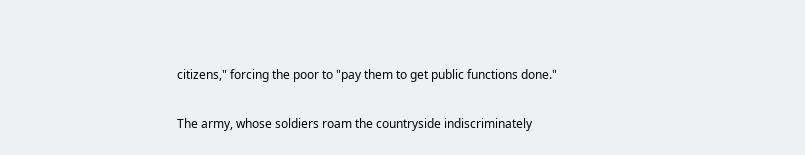citizens," forcing the poor to "pay them to get public functions done."

The army, whose soldiers roam the countryside indiscriminately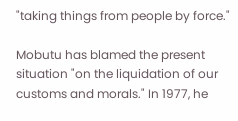"taking things from people by force."

Mobutu has blamed the present situation "on the liquidation of our customs and morals." In 1977, he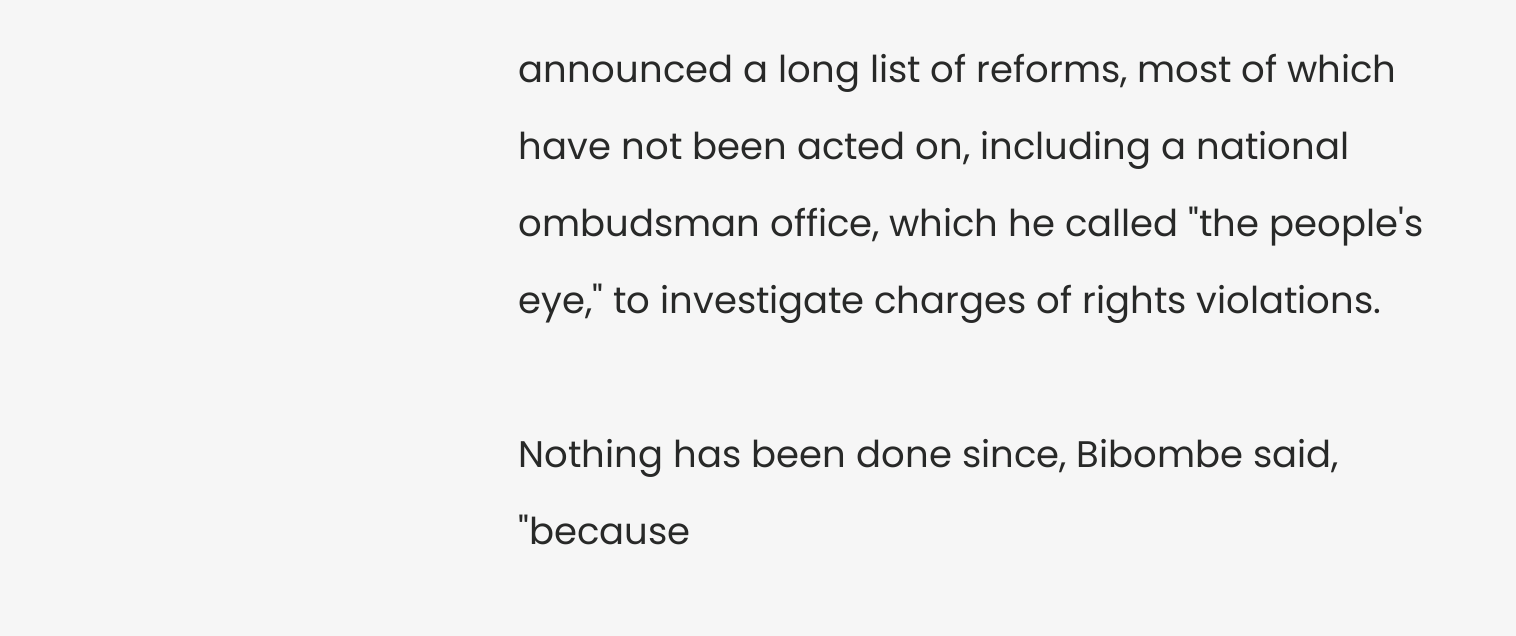announced a long list of reforms, most of which have not been acted on, including a national ombudsman office, which he called "the people's eye," to investigate charges of rights violations.

Nothing has been done since, Bibombe said, "because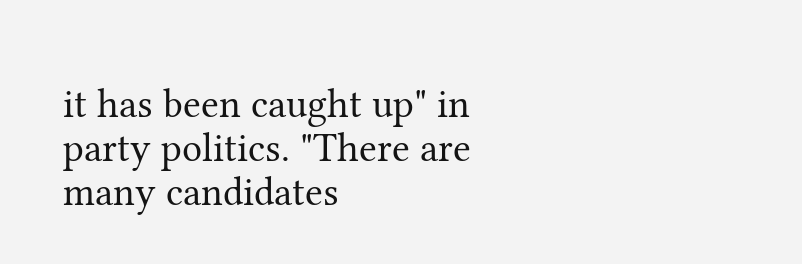it has been caught up" in party politics. "There are many candidates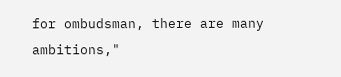for ombudsman, there are many ambitions,"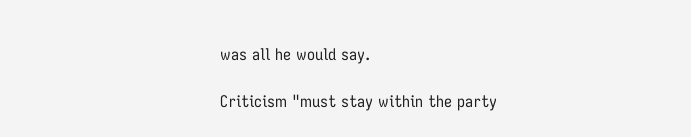was all he would say.

Criticism "must stay within the party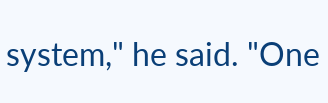system," he said. "One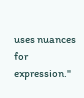uses nuances for expression."